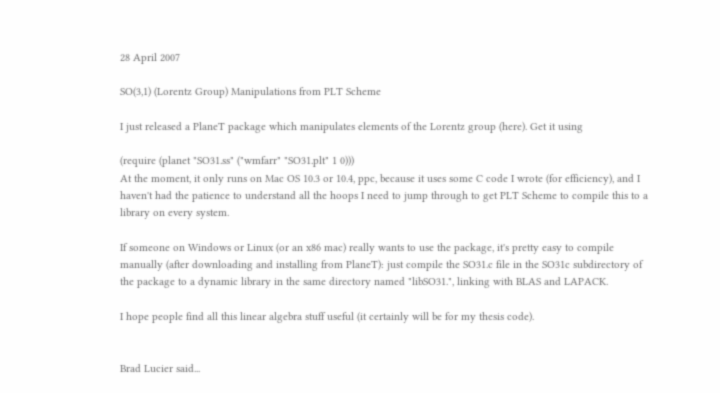28 April 2007

SO(3,1) (Lorentz Group) Manipulations from PLT Scheme

I just released a PlaneT package which manipulates elements of the Lorentz group (here). Get it using

(require (planet "SO31.ss" ("wmfarr" "SO31.plt" 1 0)))
At the moment, it only runs on Mac OS 10.3 or 10.4, ppc, because it uses some C code I wrote (for efficiency), and I haven't had the patience to understand all the hoops I need to jump through to get PLT Scheme to compile this to a library on every system.

If someone on Windows or Linux (or an x86 mac) really wants to use the package, it's pretty easy to compile manually (after downloading and installing from PlaneT): just compile the SO31.c file in the SO31c subdirectory of the package to a dynamic library in the same directory named "libSO31.", linking with BLAS and LAPACK.

I hope people find all this linear algebra stuff useful (it certainly will be for my thesis code).


Brad Lucier said...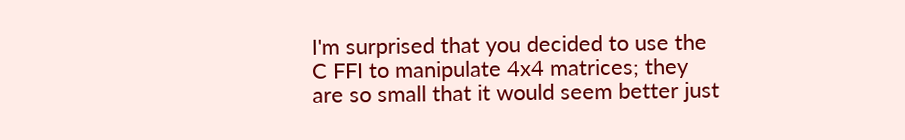I'm surprised that you decided to use the C FFI to manipulate 4x4 matrices; they are so small that it would seem better just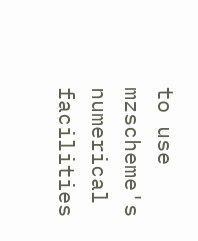to use mzscheme's numerical facilities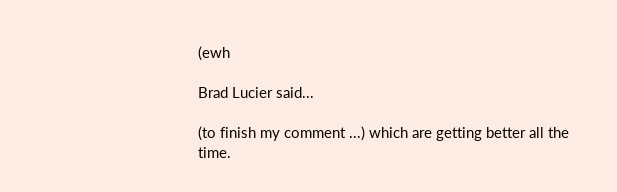(ewh

Brad Lucier said...

(to finish my comment ...) which are getting better all the time.